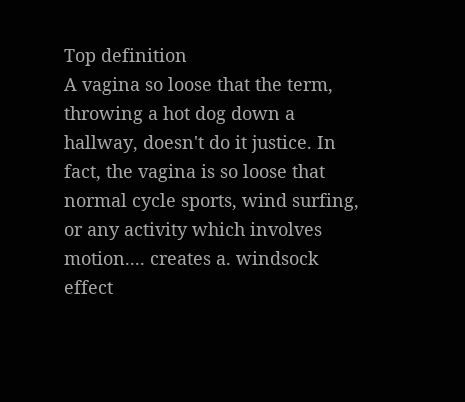Top definition
A vagina so loose that the term, throwing a hot dog down a hallway, doesn't do it justice. In fact, the vagina is so loose that normal cycle sports, wind surfing, or any activity which involves motion.... creates a. windsock effect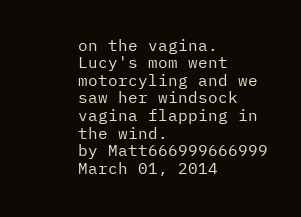on the vagina.
Lucy's mom went motorcyling and we saw her windsock vagina flapping in the wind.
by Matt666999666999 March 01, 2014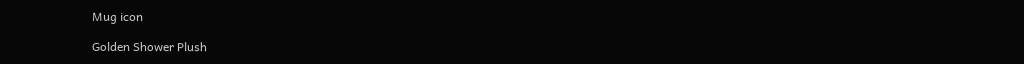Mug icon

Golden Shower Plush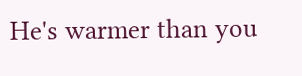He's warmer than you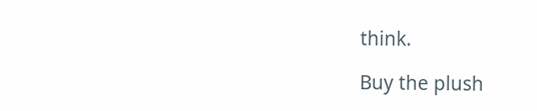think.

Buy the plush